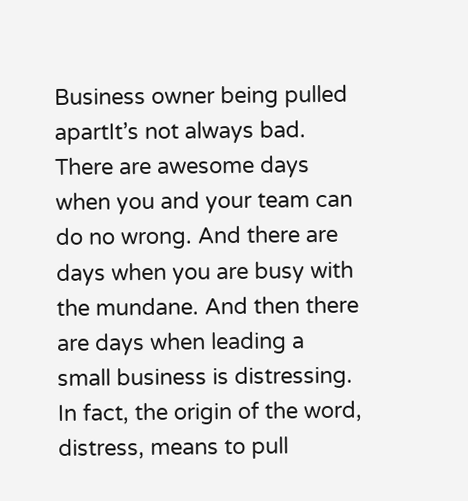Business owner being pulled apartIt’s not always bad. There are awesome days when you and your team can do no wrong. And there are days when you are busy with the mundane. And then there are days when leading a small business is distressing. In fact, the origin of the word, distress, means to pull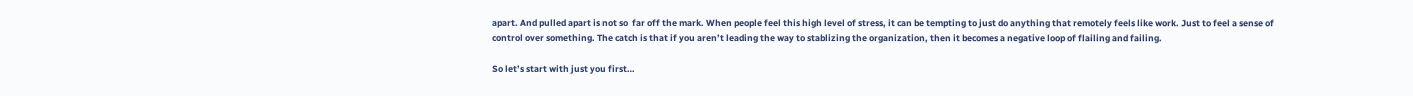apart. And pulled apart is not so  far off the mark. When people feel this high level of stress, it can be tempting to just do anything that remotely feels like work. Just to feel a sense of control over something. The catch is that if you aren’t leading the way to stablizing the organization, then it becomes a negative loop of flailing and failing.

So let’s start with just you first…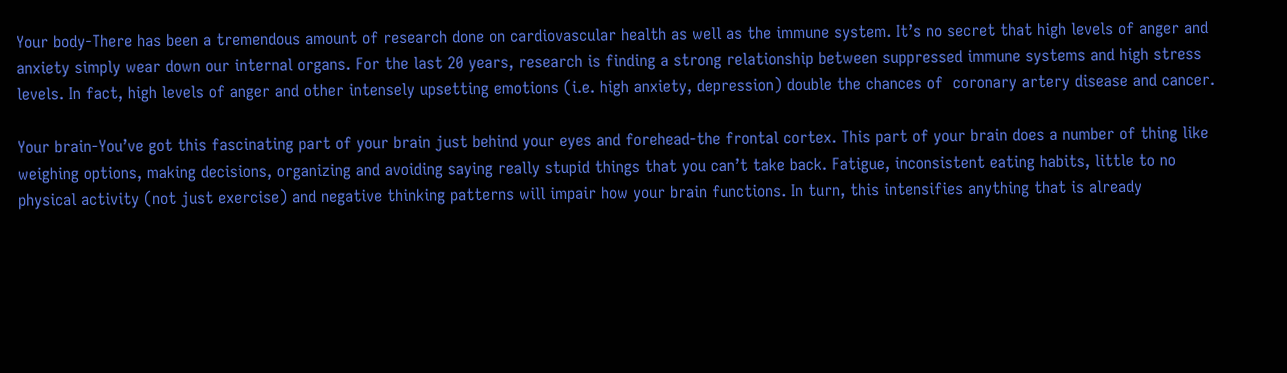Your body-There has been a tremendous amount of research done on cardiovascular health as well as the immune system. It’s no secret that high levels of anger and anxiety simply wear down our internal organs. For the last 20 years, research is finding a strong relationship between suppressed immune systems and high stress levels. In fact, high levels of anger and other intensely upsetting emotions (i.e. high anxiety, depression) double the chances of  coronary artery disease and cancer.

Your brain-You’ve got this fascinating part of your brain just behind your eyes and forehead-the frontal cortex. This part of your brain does a number of thing like weighing options, making decisions, organizing and avoiding saying really stupid things that you can’t take back. Fatigue, inconsistent eating habits, little to no physical activity (not just exercise) and negative thinking patterns will impair how your brain functions. In turn, this intensifies anything that is already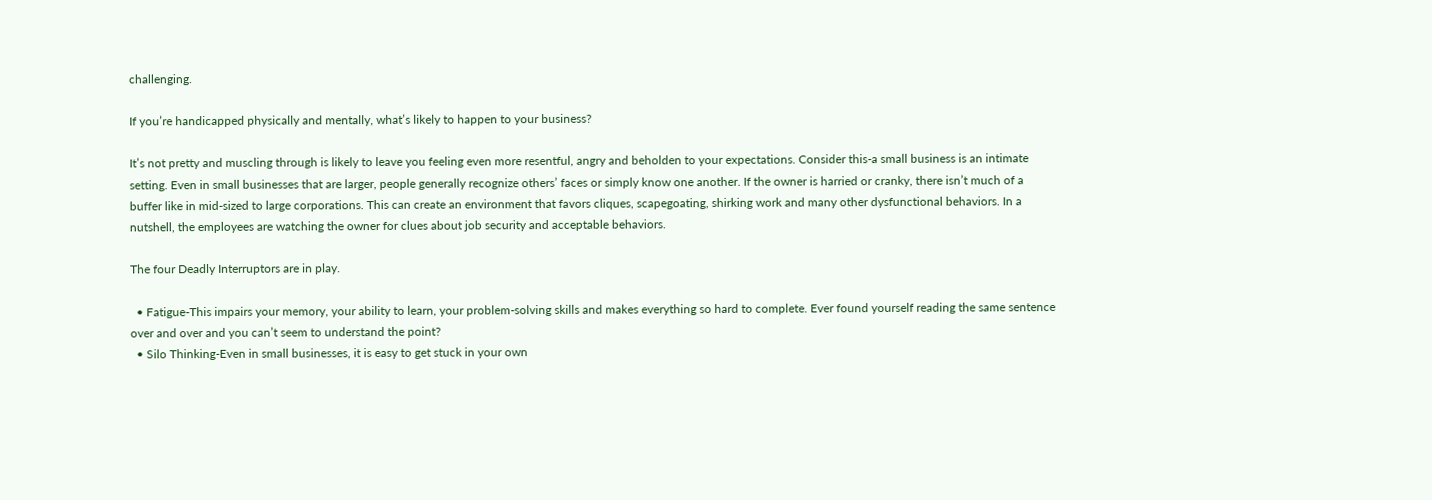challenging.

If you’re handicapped physically and mentally, what’s likely to happen to your business?

It’s not pretty and muscling through is likely to leave you feeling even more resentful, angry and beholden to your expectations. Consider this-a small business is an intimate setting. Even in small businesses that are larger, people generally recognize others’ faces or simply know one another. If the owner is harried or cranky, there isn’t much of a buffer like in mid-sized to large corporations. This can create an environment that favors cliques, scapegoating, shirking work and many other dysfunctional behaviors. In a nutshell, the employees are watching the owner for clues about job security and acceptable behaviors.

The four Deadly Interruptors are in play.

  • Fatigue-This impairs your memory, your ability to learn, your problem-solving skills and makes everything so hard to complete. Ever found yourself reading the same sentence over and over and you can’t seem to understand the point?
  • Silo Thinking-Even in small businesses, it is easy to get stuck in your own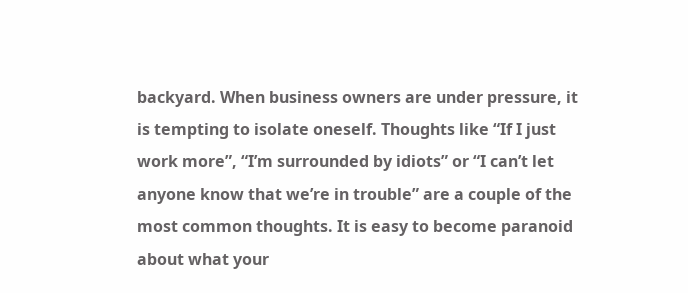backyard. When business owners are under pressure, it is tempting to isolate oneself. Thoughts like “If I just work more”, “I’m surrounded by idiots” or “I can’t let anyone know that we’re in trouble” are a couple of the most common thoughts. It is easy to become paranoid about what your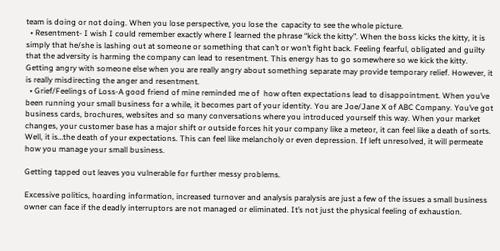team is doing or not doing. When you lose perspective, you lose the  capacity to see the whole picture.
  • Resentment- I wish I could remember exactly where I learned the phrase “kick the kitty”. When the boss kicks the kitty, it is simply that he/she is lashing out at someone or something that can’t or won’t fight back. Feeling fearful, obligated and guilty that the adversity is harming the company can lead to resentment. This energy has to go somewhere so we kick the kitty. Getting angry with someone else when you are really angry about something separate may provide temporary relief. However, it is really misdirecting the anger and resentment.
  • Grief/Feelings of Loss-A good friend of mine reminded me of  how often expectations lead to disappointment. When you’ve been running your small business for a while, it becomes part of your identity. You are Joe/Jane X of ABC Company. You’ve got business cards, brochures, websites and so many conversations where you introduced yourself this way. When your market changes, your customer base has a major shift or outside forces hit your company like a meteor, it can feel like a death of sorts. Well, it is…the death of your expectations. This can feel like melancholy or even depression. If left unresolved, it will permeate how you manage your small business.

Getting tapped out leaves you vulnerable for further messy problems.

Excessive politics, hoarding information, increased turnover and analysis paralysis are just a few of the issues a small business owner can face if the deadly interruptors are not managed or eliminated. It’s not just the physical feeling of exhaustion.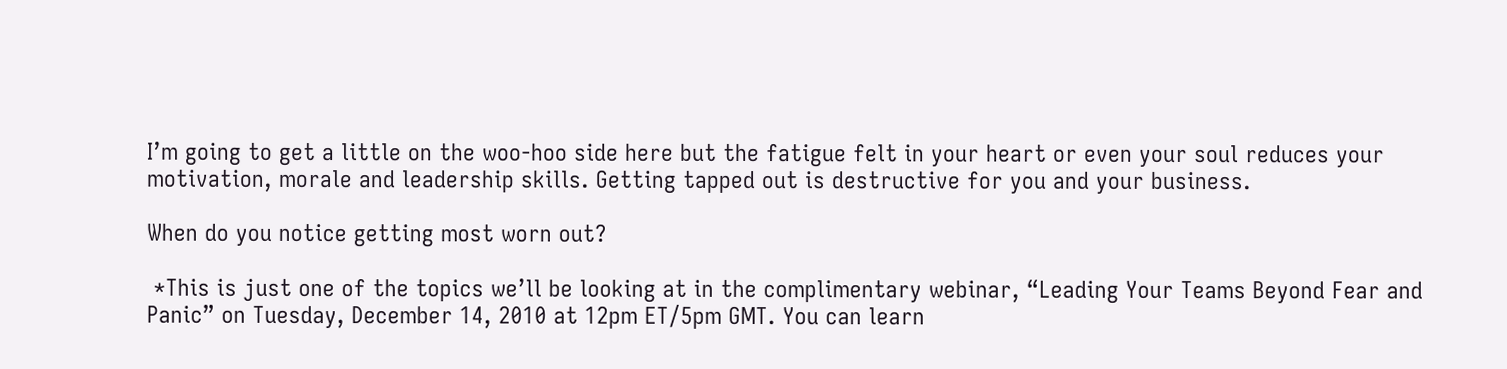I’m going to get a little on the woo-hoo side here but the fatigue felt in your heart or even your soul reduces your motivation, morale and leadership skills. Getting tapped out is destructive for you and your business.

When do you notice getting most worn out?

 *This is just one of the topics we’ll be looking at in the complimentary webinar, “Leading Your Teams Beyond Fear and Panic” on Tuesday, December 14, 2010 at 12pm ET/5pm GMT. You can learn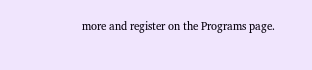more and register on the Programs page.